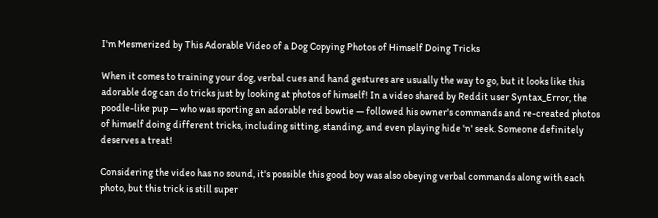I'm Mesmerized by This Adorable Video of a Dog Copying Photos of Himself Doing Tricks

When it comes to training your dog, verbal cues and hand gestures are usually the way to go, but it looks like this adorable dog can do tricks just by looking at photos of himself! In a video shared by Reddit user Syntax_Error, the poodle-like pup — who was sporting an adorable red bowtie — followed his owner's commands and re-created photos of himself doing different tricks, including sitting, standing, and even playing hide 'n' seek. Someone definitely deserves a treat!

Considering the video has no sound, it's possible this good boy was also obeying verbal commands along with each photo, but this trick is still super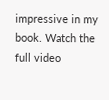impressive in my book. Watch the full video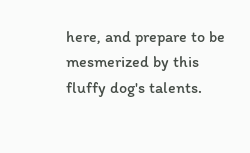here, and prepare to be mesmerized by this fluffy dog's talents.